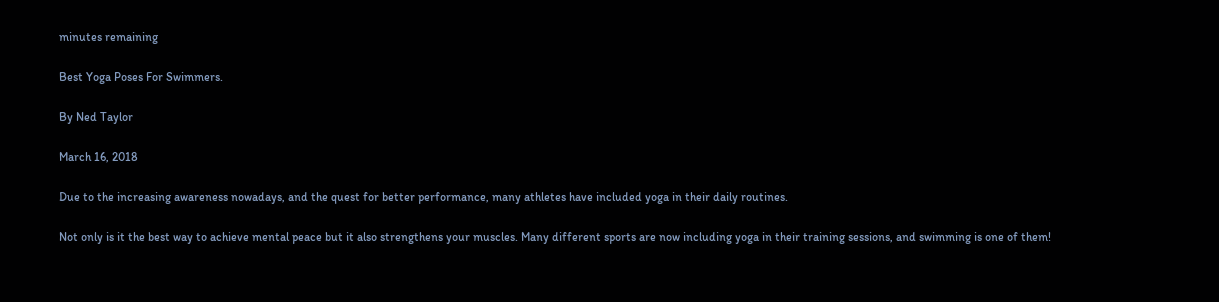minutes remaining

Best Yoga Poses For Swimmers.

By Ned Taylor

March 16, 2018

Due to the increasing awareness nowadays, and the quest for better performance, many athletes have included yoga in their daily routines.

Not only is it the best way to achieve mental peace but it also strengthens your muscles. Many different sports are now including yoga in their training sessions, and swimming is one of them!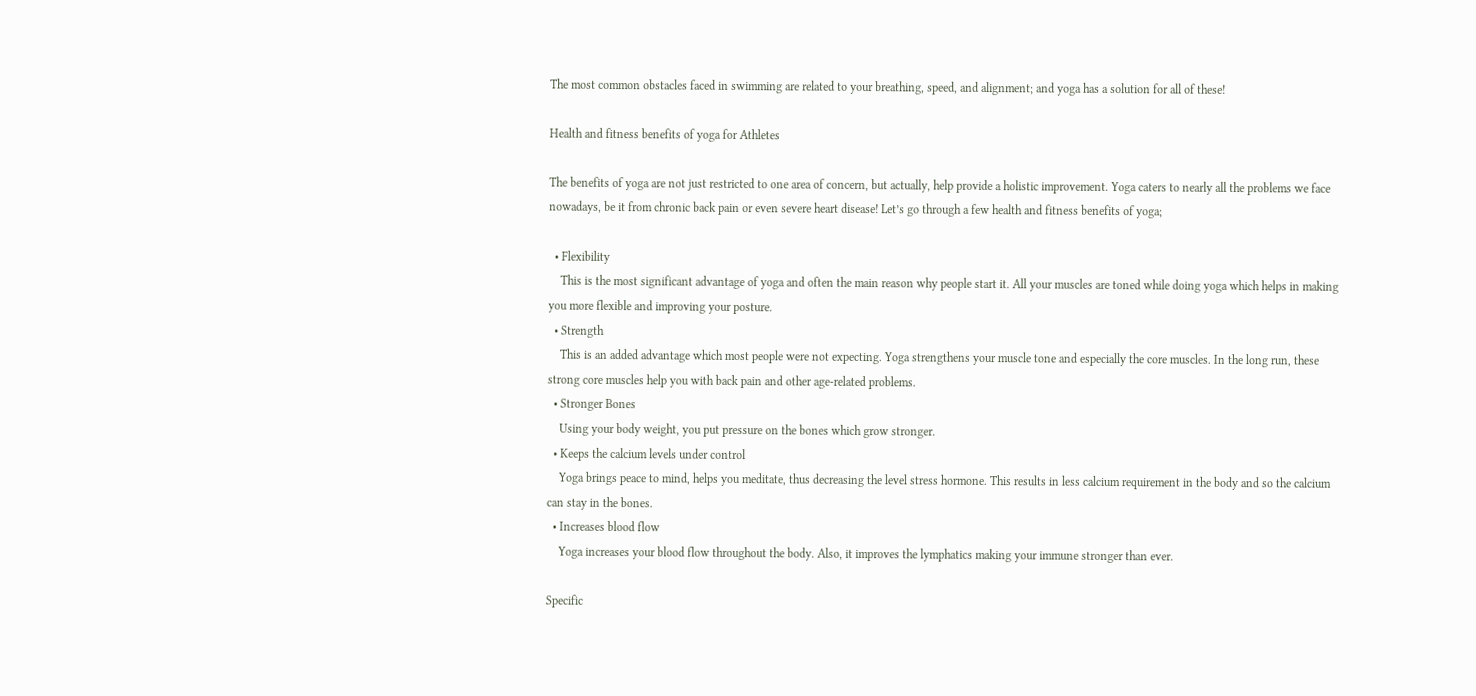The most common obstacles faced in swimming are related to your breathing, speed, and alignment; and yoga has a solution for all of these!

Health and fitness benefits of yoga for Athletes

The benefits of yoga are not just restricted to one area of concern, but actually, help provide a holistic improvement. Yoga caters to nearly all the problems we face nowadays, be it from chronic back pain or even severe heart disease! Let’s go through a few health and fitness benefits of yoga;

  • Flexibility
    This is the most significant advantage of yoga and often the main reason why people start it. All your muscles are toned while doing yoga which helps in making you more flexible and improving your posture.
  • Strength
    This is an added advantage which most people were not expecting. Yoga strengthens your muscle tone and especially the core muscles. In the long run, these strong core muscles help you with back pain and other age-related problems.
  • Stronger Bones
    Using your body weight, you put pressure on the bones which grow stronger.
  • Keeps the calcium levels under control
    Yoga brings peace to mind, helps you meditate, thus decreasing the level stress hormone. This results in less calcium requirement in the body and so the calcium can stay in the bones.
  • Increases blood flow
    Yoga increases your blood flow throughout the body. Also, it improves the lymphatics making your immune stronger than ever.

Specific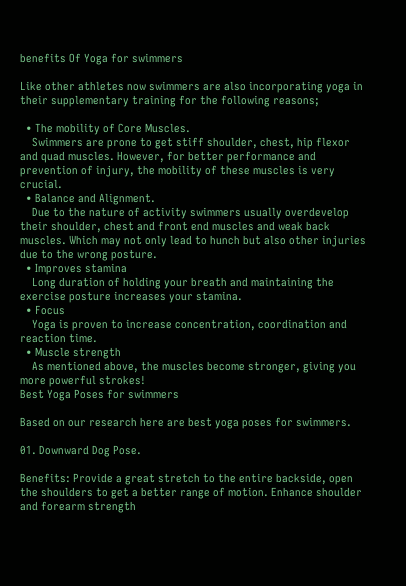benefits Of Yoga for swimmers

Like other athletes now swimmers are also incorporating yoga in their supplementary training for the following reasons;

  • The mobility of Core Muscles.
    Swimmers are prone to get stiff shoulder, chest, hip flexor and quad muscles. However, for better performance and prevention of injury, the mobility of these muscles is very crucial.
  • Balance and Alignment.
    Due to the nature of activity swimmers usually overdevelop their shoulder, chest and front end muscles and weak back muscles. Which may not only lead to hunch but also other injuries due to the wrong posture.
  • Improves stamina
    Long duration of holding your breath and maintaining the exercise posture increases your stamina.
  • Focus
    Yoga is proven to increase concentration, coordination and reaction time.
  • Muscle strength
    As mentioned above, the muscles become stronger, giving you more powerful strokes!
Best Yoga Poses for swimmers

Based on our research here are best yoga poses for swimmers.

01. Downward Dog Pose.

Benefits: Provide a great stretch to the entire backside, open the shoulders to get a better range of motion. Enhance shoulder and forearm strength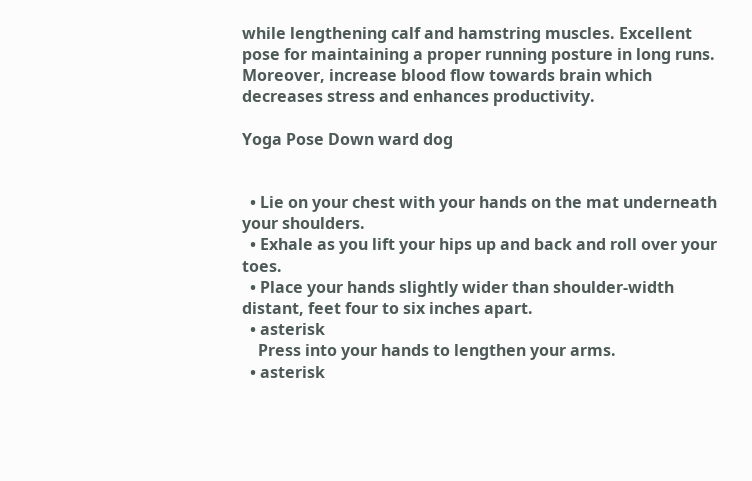while lengthening calf and hamstring muscles. Excellent pose for maintaining a proper running posture in long runs. Moreover, increase blood flow towards brain which decreases stress and enhances productivity.

Yoga Pose Down ward dog


  • Lie on your chest with your hands on the mat underneath your shoulders.
  • Exhale as you lift your hips up and back and roll over your toes.
  • Place your hands slightly wider than shoulder-width distant, feet four to six inches apart.
  • asterisk
    Press into your hands to lengthen your arms.
  • asterisk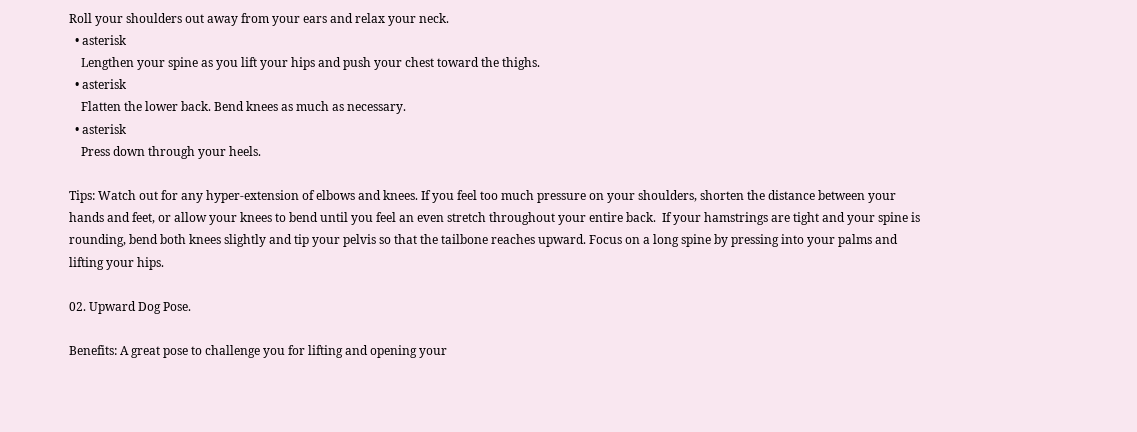Roll your shoulders out away from your ears and relax your neck.
  • asterisk
    Lengthen your spine as you lift your hips and push your chest toward the thighs.
  • asterisk
    Flatten the lower back. Bend knees as much as necessary.
  • asterisk
    Press down through your heels.

Tips: Watch out for any hyper-extension of elbows and knees. If you feel too much pressure on your shoulders, shorten the distance between your hands and feet, or allow your knees to bend until you feel an even stretch throughout your entire back.  If your hamstrings are tight and your spine is rounding, bend both knees slightly and tip your pelvis so that the tailbone reaches upward. Focus on a long spine by pressing into your palms and lifting your hips.

02. Upward Dog Pose.

Benefits: A great pose to challenge you for lifting and opening your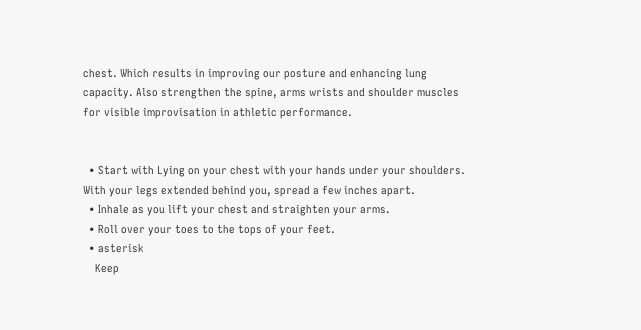chest. Which results in improving our posture and enhancing lung capacity. Also strengthen the spine, arms wrists and shoulder muscles for visible improvisation in athletic performance.


  • Start with Lying on your chest with your hands under your shoulders. With your legs extended behind you, spread a few inches apart.
  • Inhale as you lift your chest and straighten your arms.
  • Roll over your toes to the tops of your feet.
  • asterisk
    Keep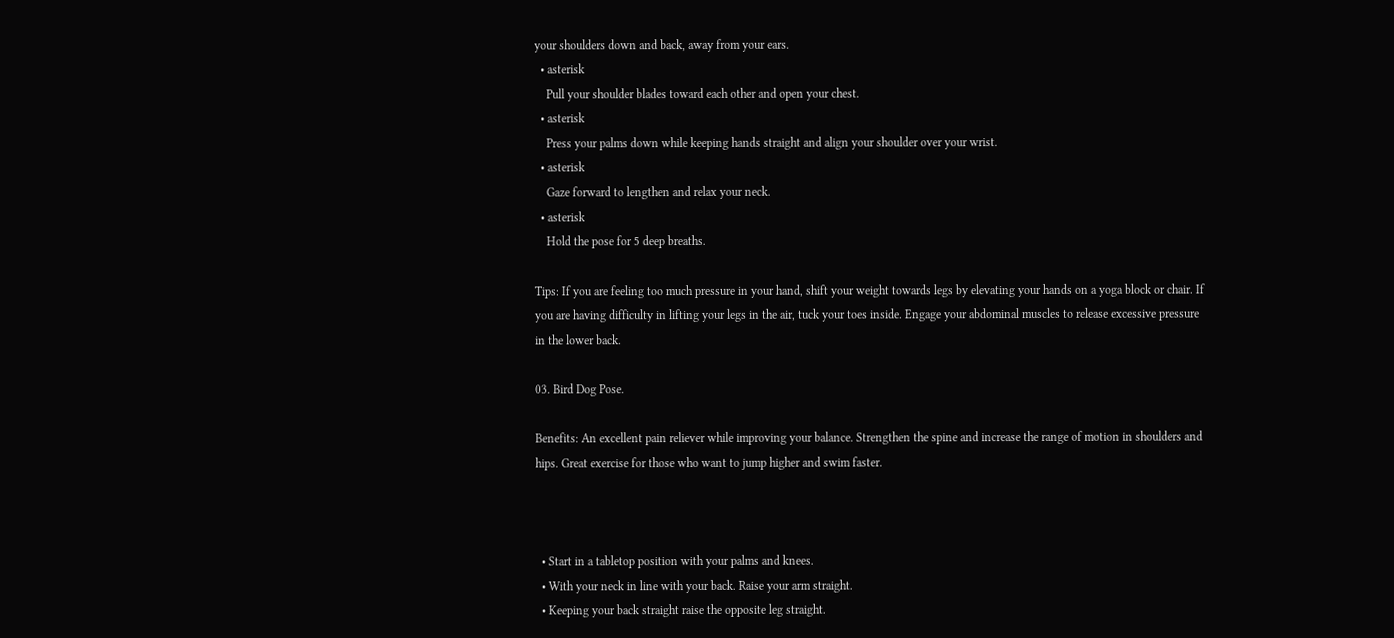your shoulders down and back, away from your ears.
  • asterisk
    Pull your shoulder blades toward each other and open your chest.
  • asterisk
    Press your palms down while keeping hands straight and align your shoulder over your wrist.
  • asterisk
    Gaze forward to lengthen and relax your neck.
  • asterisk
    Hold the pose for 5 deep breaths.

Tips: If you are feeling too much pressure in your hand, shift your weight towards legs by elevating your hands on a yoga block or chair. If you are having difficulty in lifting your legs in the air, tuck your toes inside. Engage your abdominal muscles to release excessive pressure in the lower back.

03. Bird Dog Pose.

Benefits: An excellent pain reliever while improving your balance. Strengthen the spine and increase the range of motion in shoulders and hips. Great exercise for those who want to jump higher and swim faster.



  • Start in a tabletop position with your palms and knees.
  • With your neck in line with your back. Raise your arm straight.
  • Keeping your back straight raise the opposite leg straight.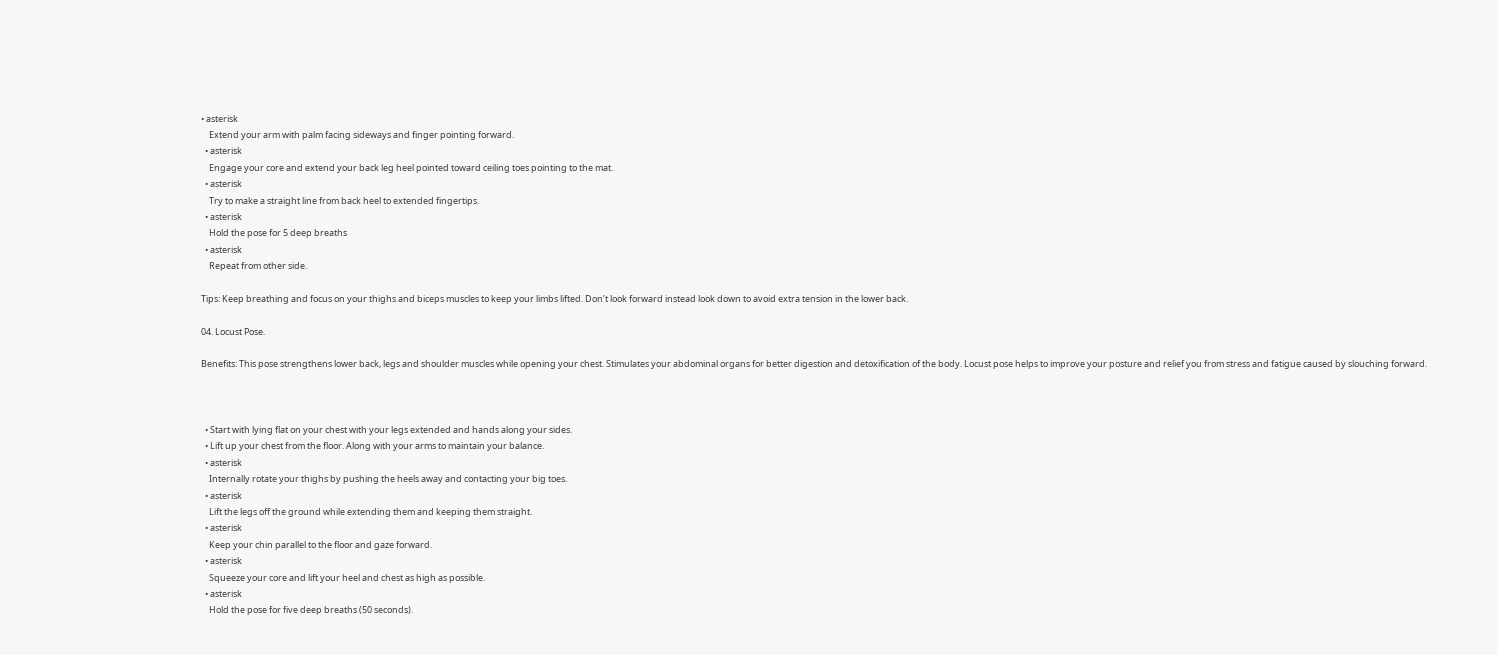• asterisk
    Extend your arm with palm facing sideways and finger pointing forward.
  • asterisk
    Engage your core and extend your back leg heel pointed toward ceiling toes pointing to the mat.
  • asterisk
    Try to make a straight line from back heel to extended fingertips.
  • asterisk
    Hold the pose for 5 deep breaths
  • asterisk
    Repeat from other side.

Tips: Keep breathing and focus on your thighs and biceps muscles to keep your limbs lifted. Don’t look forward instead look down to avoid extra tension in the lower back.

04. Locust Pose.

Benefits: This pose strengthens lower back, legs and shoulder muscles while opening your chest. Stimulates your abdominal organs for better digestion and detoxification of the body. Locust pose helps to improve your posture and relief you from stress and fatigue caused by slouching forward.



  • Start with lying flat on your chest with your legs extended and hands along your sides.
  • Lift up your chest from the floor. Along with your arms to maintain your balance.
  • asterisk
    Internally rotate your thighs by pushing the heels away and contacting your big toes.
  • asterisk
    Lift the legs off the ground while extending them and keeping them straight.
  • asterisk
    Keep your chin parallel to the floor and gaze forward.
  • asterisk
    Squeeze your core and lift your heel and chest as high as possible.
  • asterisk
    Hold the pose for five deep breaths (50 seconds).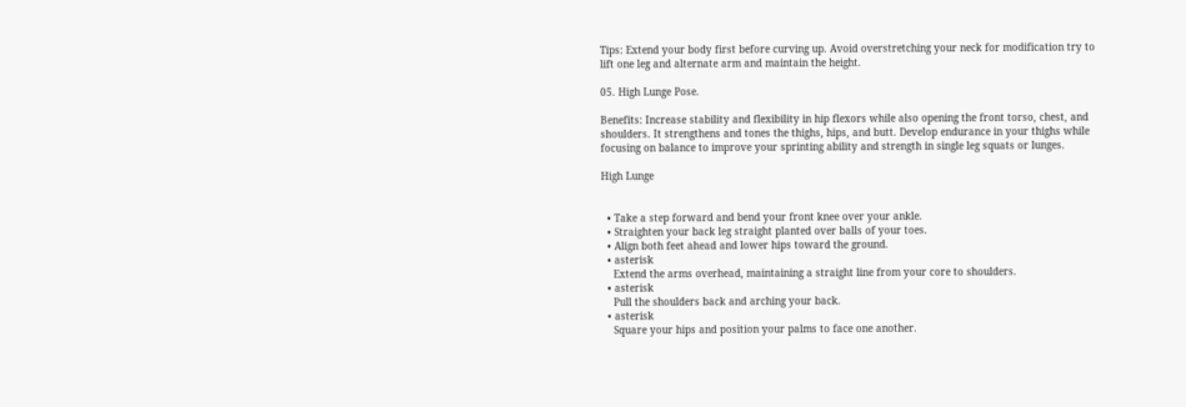Tips: Extend your body first before curving up. Avoid overstretching your neck for modification try to lift one leg and alternate arm and maintain the height.

05. High Lunge Pose.

Benefits: Increase stability and flexibility in hip flexors while also opening the front torso, chest, and shoulders. It strengthens and tones the thighs, hips, and butt. Develop endurance in your thighs while focusing on balance to improve your sprinting ability and strength in single leg squats or lunges.

High Lunge


  • Take a step forward and bend your front knee over your ankle.
  • Straighten your back leg straight planted over balls of your toes.
  • Align both feet ahead and lower hips toward the ground.
  • asterisk
    Extend the arms overhead, maintaining a straight line from your core to shoulders.
  • asterisk
    Pull the shoulders back and arching your back.
  • asterisk
    Square your hips and position your palms to face one another.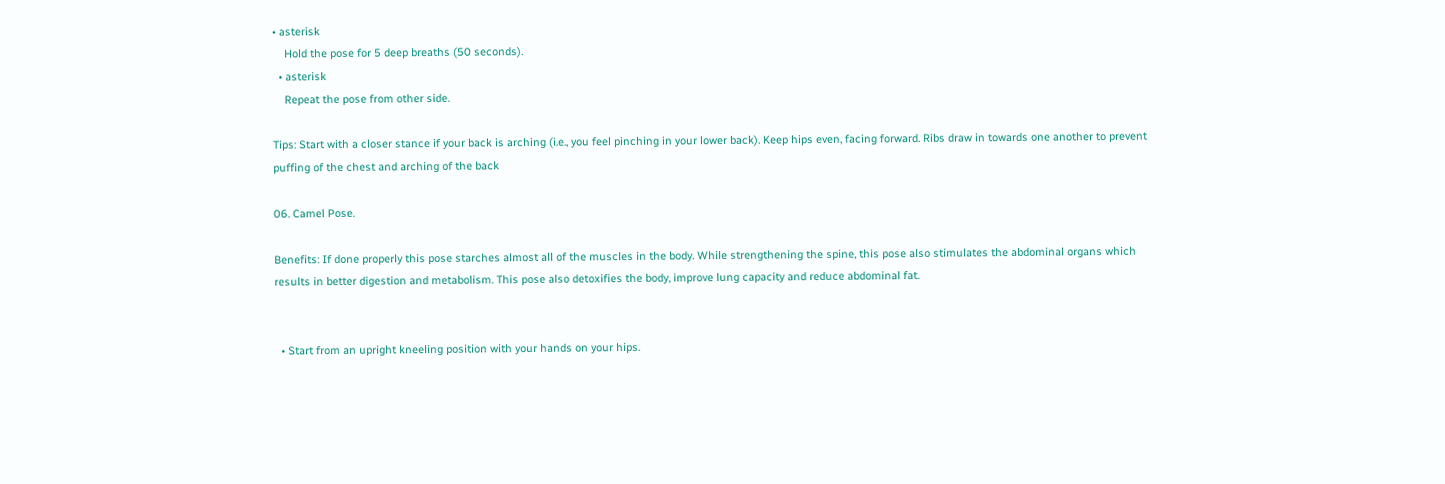• asterisk
    Hold the pose for 5 deep breaths (50 seconds).
  • asterisk
    Repeat the pose from other side.

Tips: Start with a closer stance if your back is arching (i.e., you feel pinching in your lower back). Keep hips even, facing forward. Ribs draw in towards one another to prevent puffing of the chest and arching of the back

06. Camel Pose.

Benefits: If done properly this pose starches almost all of the muscles in the body. While strengthening the spine, this pose also stimulates the abdominal organs which results in better digestion and metabolism. This pose also detoxifies the body, improve lung capacity and reduce abdominal fat.


  • Start from an upright kneeling position with your hands on your hips.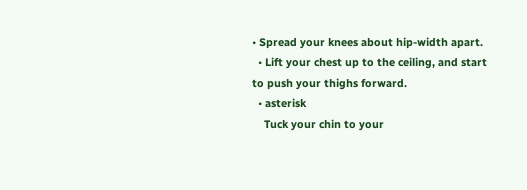• Spread your knees about hip-width apart.
  • Lift your chest up to the ceiling, and start to push your thighs forward.
  • asterisk
    Tuck your chin to your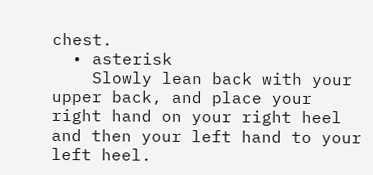chest.
  • asterisk
    Slowly lean back with your upper back, and place your right hand on your right heel and then your left hand to your left heel.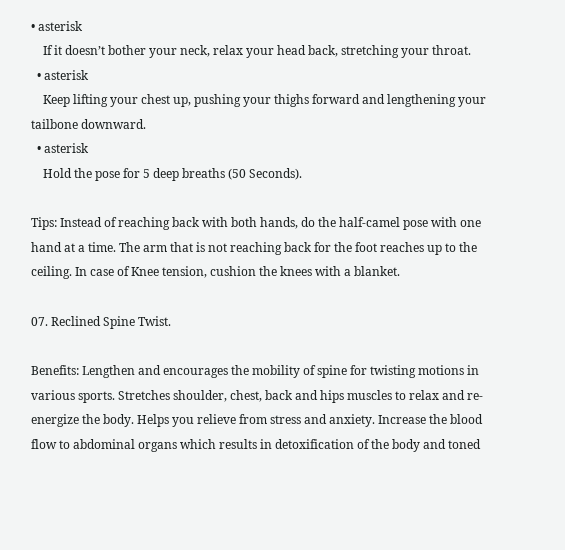• asterisk
    If it doesn’t bother your neck, relax your head back, stretching your throat.
  • asterisk
    Keep lifting your chest up, pushing your thighs forward and lengthening your tailbone downward.
  • asterisk
    Hold the pose for 5 deep breaths (50 Seconds).

Tips: Instead of reaching back with both hands, do the half-camel pose with one hand at a time. The arm that is not reaching back for the foot reaches up to the ceiling. In case of Knee tension, cushion the knees with a blanket.

07. Reclined Spine Twist.

Benefits: Lengthen and encourages the mobility of spine for twisting motions in various sports. Stretches shoulder, chest, back and hips muscles to relax and re-energize the body. Helps you relieve from stress and anxiety. Increase the blood flow to abdominal organs which results in detoxification of the body and toned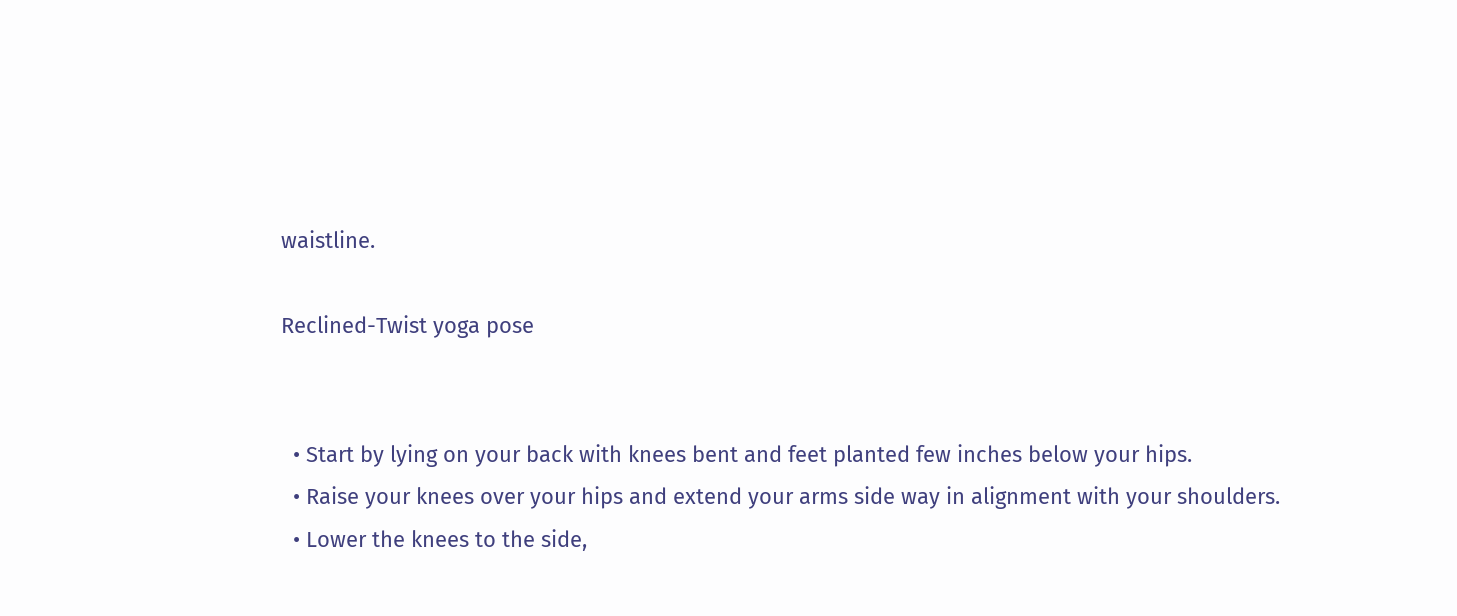waistline.

Reclined-Twist yoga pose


  • Start by lying on your back with knees bent and feet planted few inches below your hips.
  • Raise your knees over your hips and extend your arms side way in alignment with your shoulders.
  • Lower the knees to the side,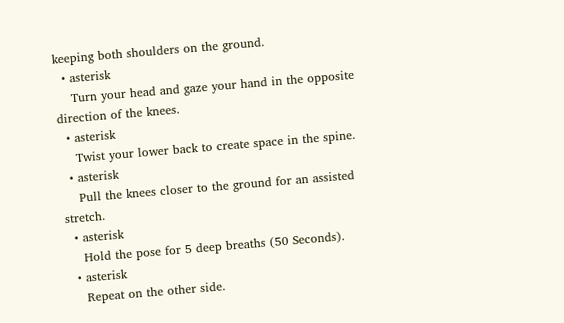keeping both shoulders on the ground.
  • asterisk
    Turn your head and gaze your hand in the opposite direction of the knees.
  • asterisk
    Twist your lower back to create space in the spine.
  • asterisk
    Pull the knees closer to the ground for an assisted stretch.
  • asterisk
    Hold the pose for 5 deep breaths (50 Seconds).
  • asterisk
    Repeat on the other side.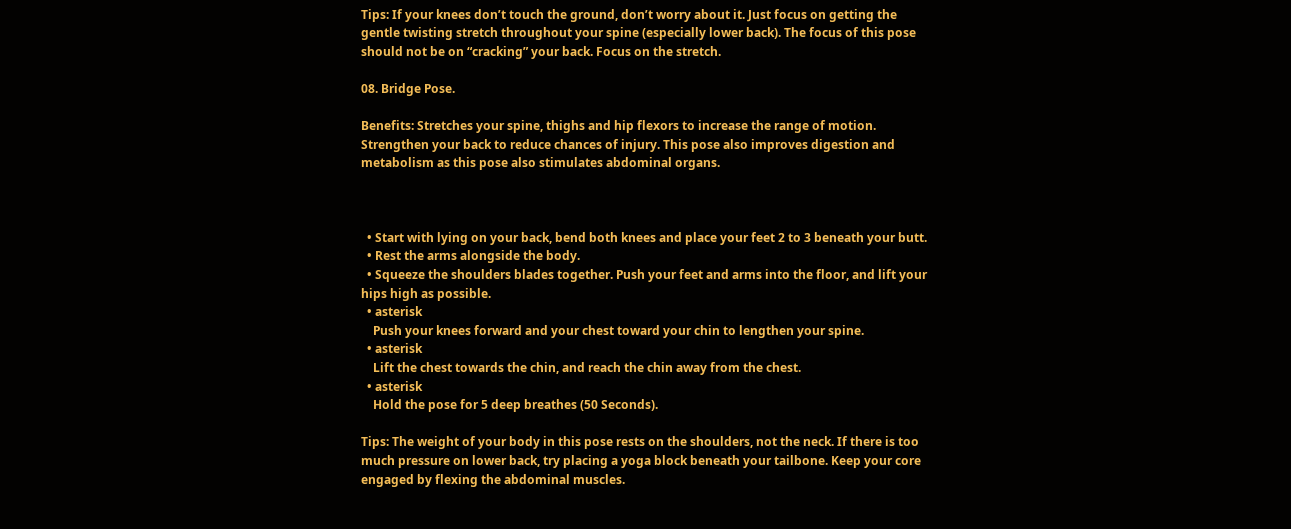Tips: If your knees don’t touch the ground, don’t worry about it. Just focus on getting the gentle twisting stretch throughout your spine (especially lower back). The focus of this pose should not be on “cracking” your back. Focus on the stretch.

08. Bridge Pose.

Benefits: Stretches your spine, thighs and hip flexors to increase the range of motion. Strengthen your back to reduce chances of injury. This pose also improves digestion and metabolism as this pose also stimulates abdominal organs.



  • Start with lying on your back, bend both knees and place your feet 2 to 3 beneath your butt.
  • Rest the arms alongside the body.
  • Squeeze the shoulders blades together. Push your feet and arms into the floor, and lift your hips high as possible.
  • asterisk
    Push your knees forward and your chest toward your chin to lengthen your spine.
  • asterisk
    Lift the chest towards the chin, and reach the chin away from the chest.
  • asterisk
    Hold the pose for 5 deep breathes (50 Seconds).

Tips: The weight of your body in this pose rests on the shoulders, not the neck. If there is too much pressure on lower back, try placing a yoga block beneath your tailbone. Keep your core engaged by flexing the abdominal muscles.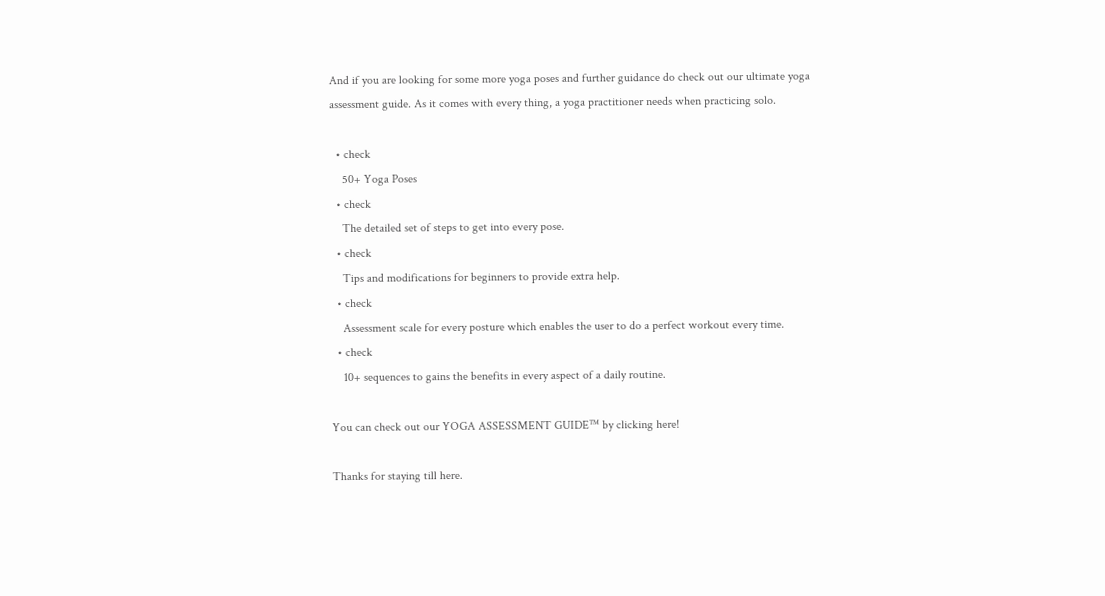And if you are looking for some more yoga poses and further guidance do check out our ultimate yoga assessment guide. As it comes with every thing, a yoga practitioner needs when practicing solo.

  • check
    50+ Yoga Poses
  • check
    The detailed set of steps to get into every pose.
  • check
    Tips and modifications for beginners to provide extra help.
  • check
    Assessment scale for every posture which enables the user to do a perfect workout every time.
  • check
    10+ sequences to gains the benefits in every aspect of a daily routine.

You can check out our YOGA ASSESSMENT GUIDE™ by clicking here!

Thanks for staying till here.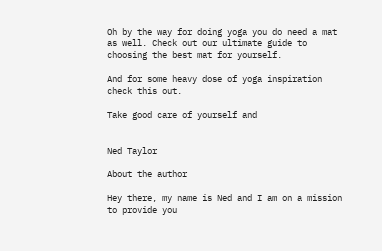Oh by the way for doing yoga you do need a mat as well. Check out our ultimate guide to choosing the best mat for yourself.

And for some heavy dose of yoga inspiration check this out.

Take good care of yourself and


Ned Taylor

About the author

Hey there, my name is Ned and I am on a mission to provide you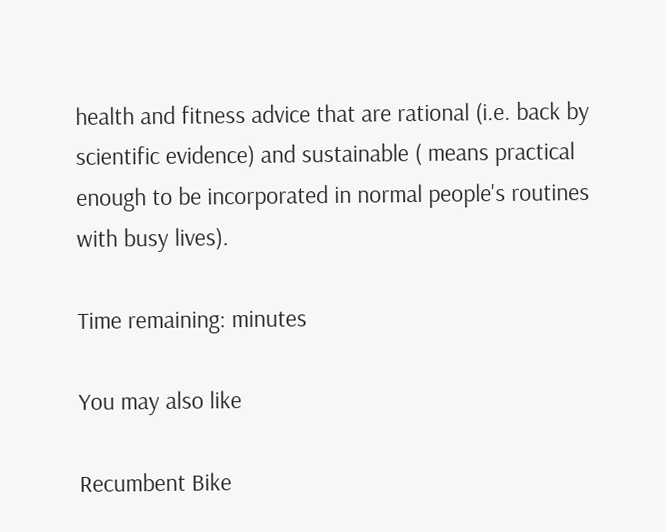health and fitness advice that are rational (i.e. back by scientific evidence) and sustainable ( means practical enough to be incorporated in normal people's routines with busy lives).

Time remaining: minutes

You may also like

Recumbent Bike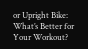or Upright Bike: What’s Better for Your Workout?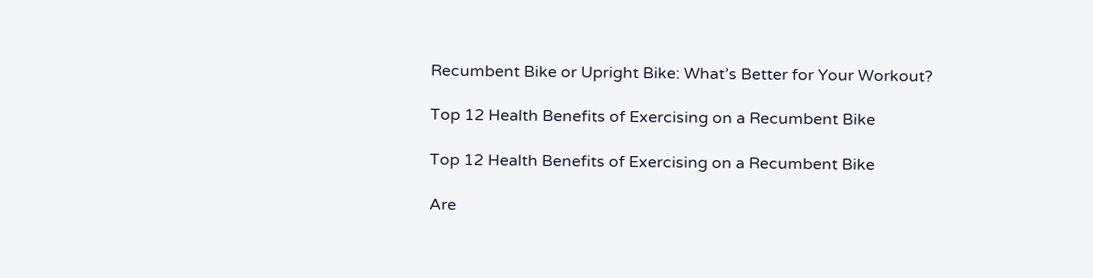Recumbent Bike or Upright Bike: What’s Better for Your Workout?

Top 12 Health Benefits of Exercising on a Recumbent Bike

Top 12 Health Benefits of Exercising on a Recumbent Bike

Are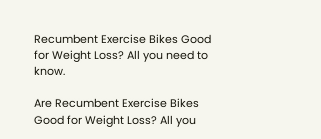Recumbent Exercise Bikes Good for Weight Loss? All you need to know.

Are Recumbent Exercise Bikes Good for Weight Loss? All you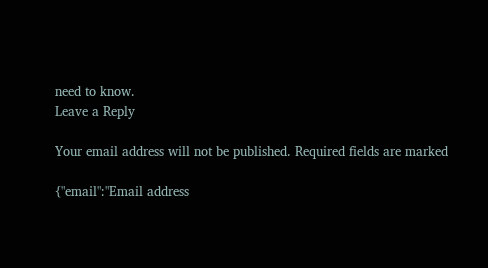need to know.
Leave a Reply

Your email address will not be published. Required fields are marked

{"email":"Email address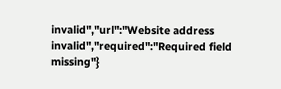invalid","url":"Website address invalid","required":"Required field missing"}